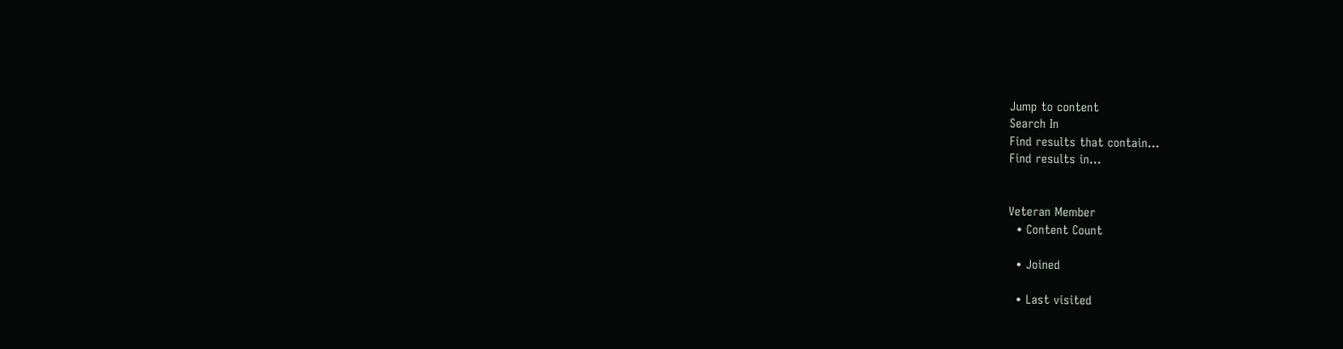Jump to content
Search In
Find results that contain...
Find results in...


Veteran Member
  • Content Count

  • Joined

  • Last visited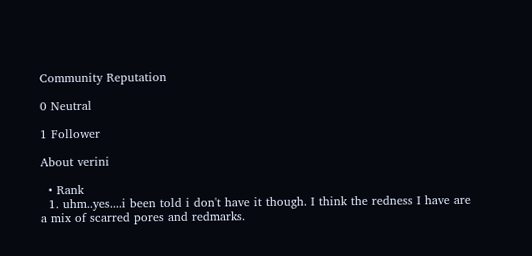Community Reputation

0 Neutral

1 Follower

About verini

  • Rank
  1. uhm..yes....i been told i don't have it though. I think the redness I have are a mix of scarred pores and redmarks.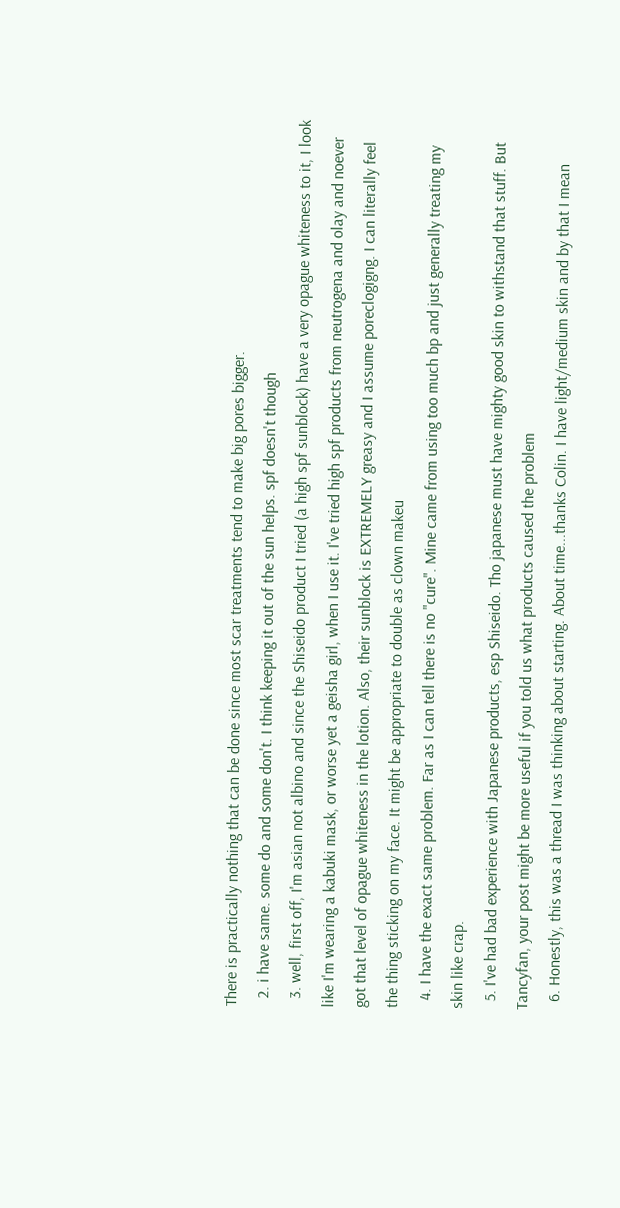There is practically nothing that can be done since most scar treatments tend to make big pores bigger.
  2. i have same. some do and some don't. I think keeping it out of the sun helps. spf doesn't though
  3. well, first off, I'm asian not albino and since the Shiseido product I tried (a high spf sunblock) have a very opague whiteness to it, I look like I'm wearing a kabuki mask, or worse yet a geisha girl, when I use it. I've tried high spf products from neutrogena and olay and noever got that level of opague whiteness in the lotion. Also, their sunblock is EXTREMELY greasy and I assume poreclogigng. I can literally feel the thing sticking on my face. It might be appropriate to double as clown makeu
  4. I have the exact same problem. Far as I can tell there is no "cure". Mine came from using too much bp and just generally treating my skin like crap.
  5. I've had bad experience with Japanese products, esp Shiseido. Tho japanese must have mighty good skin to withstand that stuff. But Tancyfan, your post might be more useful if you told us what products caused the problem
  6. Honestly, this was a thread I was thinking about starting. About time...thanks Colin. I have light/medium skin and by that I mean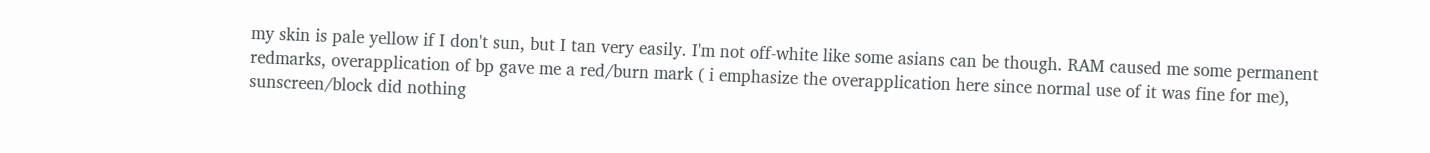my skin is pale yellow if I don't sun, but I tan very easily. I'm not off-white like some asians can be though. RAM caused me some permanent redmarks, overapplication of bp gave me a red/burn mark ( i emphasize the overapplication here since normal use of it was fine for me), sunscreen/block did nothing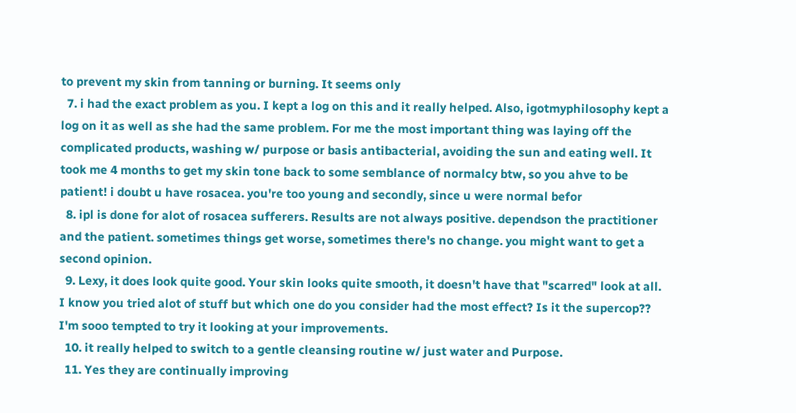to prevent my skin from tanning or burning. It seems only
  7. i had the exact problem as you. I kept a log on this and it really helped. Also, igotmyphilosophy kept a log on it as well as she had the same problem. For me the most important thing was laying off the complicated products, washing w/ purpose or basis antibacterial, avoiding the sun and eating well. It took me 4 months to get my skin tone back to some semblance of normalcy btw, so you ahve to be patient! i doubt u have rosacea. you're too young and secondly, since u were normal befor
  8. ipl is done for alot of rosacea sufferers. Results are not always positive. dependson the practitioner and the patient. sometimes things get worse, sometimes there's no change. you might want to get a second opinion.
  9. Lexy, it does look quite good. Your skin looks quite smooth, it doesn't have that "scarred" look at all. I know you tried alot of stuff but which one do you consider had the most effect? Is it the supercop?? I'm sooo tempted to try it looking at your improvements.
  10. it really helped to switch to a gentle cleansing routine w/ just water and Purpose.
  11. Yes they are continually improving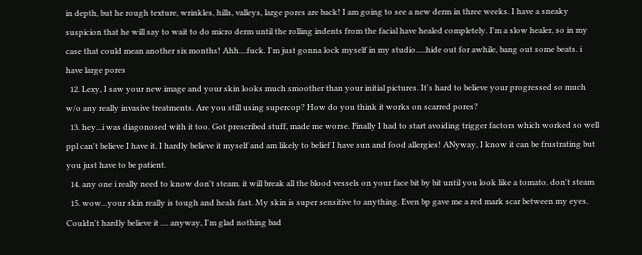in depth, but he rough texture, wrinkles, hills, valleys, large pores are back! I am going to see a new derm in three weeks. I have a sneaky suspicion that he will say to wait to do micro derm until the rolling indents from the facial have healed completely. I'm a slow healer, so in my case that could mean another six months! Ahh....fuck. I'm just gonna lock myself in my studio.....hide out for awhile, bang out some beats. i have large pores
  12. Lexy, I saw your new image and your skin looks much smoother than your initial pictures. It's hard to believe your progressed so much w/o any really invasive treatments. Are you still using supercop? How do you think it works on scarred pores?
  13. hey...i was diagonosed with it too. Got prescribed stuff, made me worse. Finally I had to start avoiding trigger factors which worked so well ppl can't believe I have it. I hardly believe it myself and am likely to belief I have sun and food allergies! ANyway, I know it can be frustrating but you just have to be patient.
  14. any one i really need to know don't steam. it will break all the blood vessels on your face bit by bit until you look like a tomato. don't steam
  15. wow...your skin really is tough and heals fast. My skin is super sensitive to anything. Even bp gave me a red mark scar between my eyes. Couldn't hardly believe it .... anyway, I'm glad nothing bad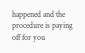happened and the procedure is paying off for you